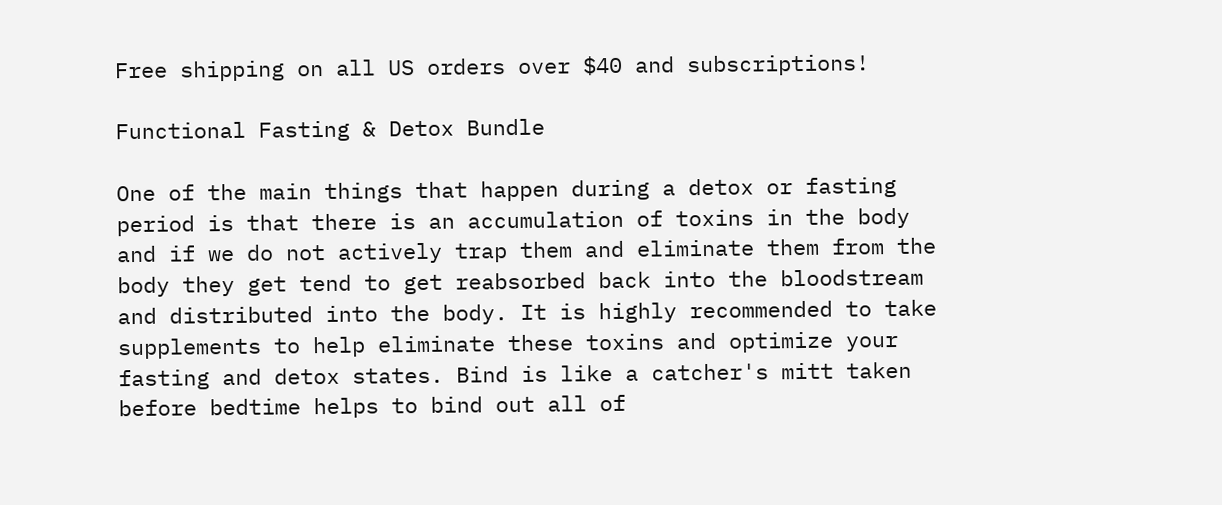Free shipping on all US orders over $40 and subscriptions!

Functional Fasting & Detox Bundle

One of the main things that happen during a detox or fasting period is that there is an accumulation of toxins in the body and if we do not actively trap them and eliminate them from the body they get tend to get reabsorbed back into the bloodstream and distributed into the body. It is highly recommended to take supplements to help eliminate these toxins and optimize your fasting and detox states. Bind is like a catcher's mitt taken before bedtime helps to bind out all of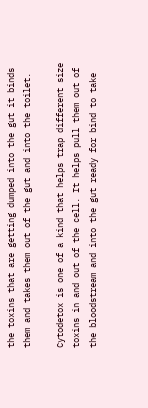the toxins that are getting dumped into the gut it binds them and takes them out of the gut and into the toilet.

Cytodetox is one of a kind that helps trap different size toxins in and out of the cell. It helps pull them out of the bloodstream and into the gut ready for bind to take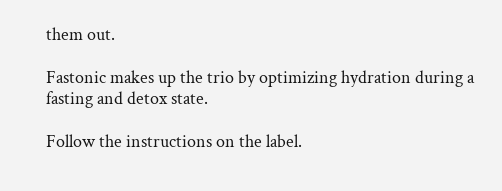them out.

Fastonic makes up the trio by optimizing hydration during a fasting and detox state.

Follow the instructions on the label.